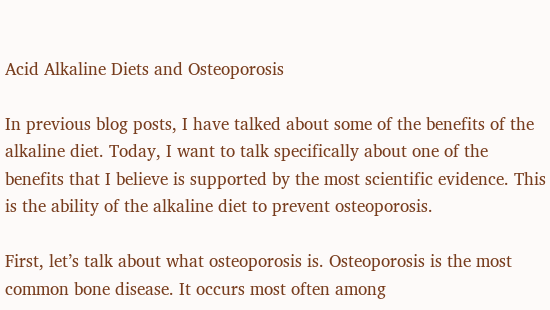Acid Alkaline Diets and Osteoporosis

In previous blog posts, I have talked about some of the benefits of the alkaline diet. Today, I want to talk specifically about one of the benefits that I believe is supported by the most scientific evidence. This is the ability of the alkaline diet to prevent osteoporosis.

First, let’s talk about what osteoporosis is. Osteoporosis is the most common bone disease. It occurs most often among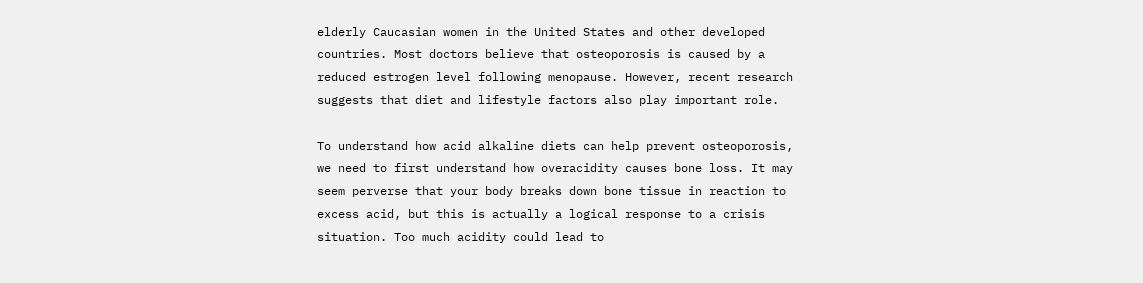elderly Caucasian women in the United States and other developed countries. Most doctors believe that osteoporosis is caused by a reduced estrogen level following menopause. However, recent research suggests that diet and lifestyle factors also play important role.

To understand how acid alkaline diets can help prevent osteoporosis, we need to first understand how overacidity causes bone loss. It may seem perverse that your body breaks down bone tissue in reaction to excess acid, but this is actually a logical response to a crisis situation. Too much acidity could lead to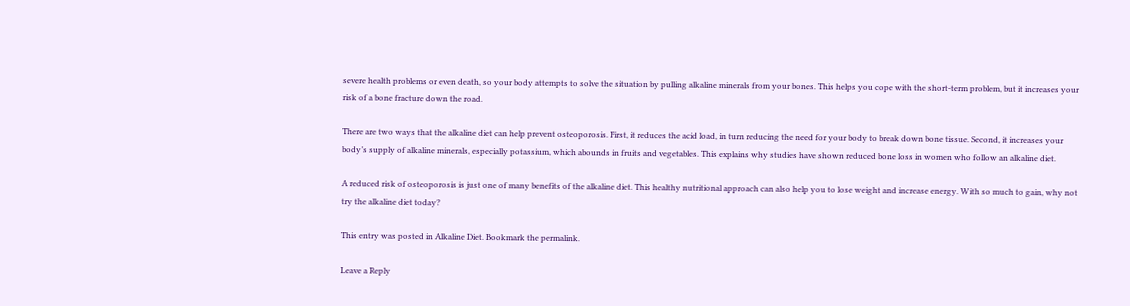severe health problems or even death, so your body attempts to solve the situation by pulling alkaline minerals from your bones. This helps you cope with the short-term problem, but it increases your risk of a bone fracture down the road.

There are two ways that the alkaline diet can help prevent osteoporosis. First, it reduces the acid load, in turn reducing the need for your body to break down bone tissue. Second, it increases your body’s supply of alkaline minerals, especially potassium, which abounds in fruits and vegetables. This explains why studies have shown reduced bone loss in women who follow an alkaline diet.

A reduced risk of osteoporosis is just one of many benefits of the alkaline diet. This healthy nutritional approach can also help you to lose weight and increase energy. With so much to gain, why not try the alkaline diet today?

This entry was posted in Alkaline Diet. Bookmark the permalink.

Leave a Reply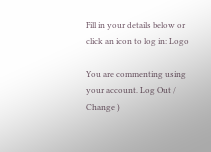Fill in your details below or click an icon to log in: Logo

You are commenting using your account. Log Out /  Change )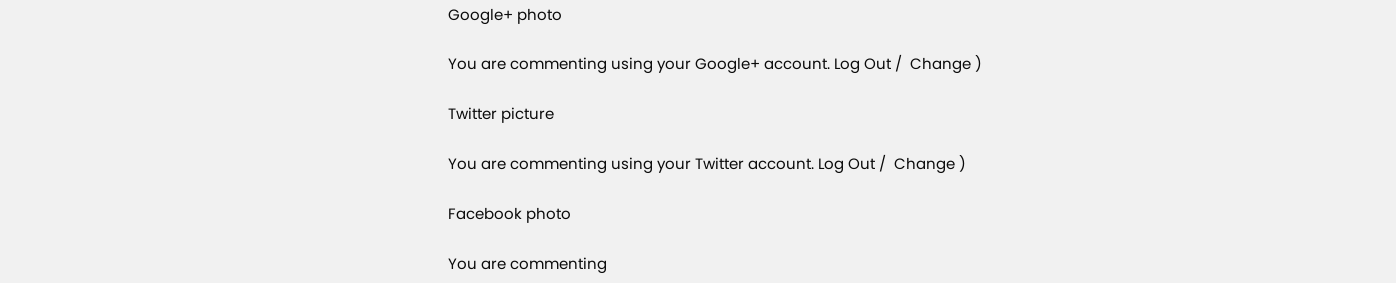Google+ photo

You are commenting using your Google+ account. Log Out /  Change )

Twitter picture

You are commenting using your Twitter account. Log Out /  Change )

Facebook photo

You are commenting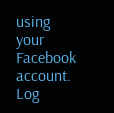using your Facebook account. Log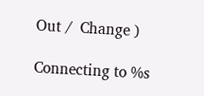Out /  Change )

Connecting to %s